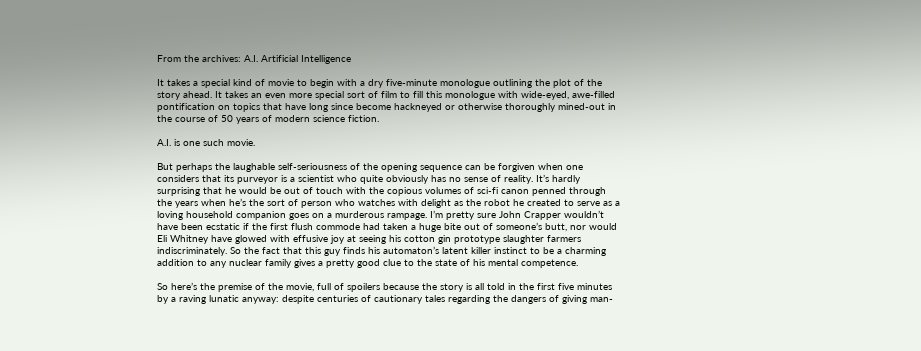From the archives: A.I. Artificial Intelligence

It takes a special kind of movie to begin with a dry five-minute monologue outlining the plot of the story ahead. It takes an even more special sort of film to fill this monologue with wide-eyed, awe-filled pontification on topics that have long since become hackneyed or otherwise thoroughly mined-out in the course of 50 years of modern science fiction.

A.I. is one such movie.

But perhaps the laughable self-seriousness of the opening sequence can be forgiven when one considers that its purveyor is a scientist who quite obviously has no sense of reality. It’s hardly surprising that he would be out of touch with the copious volumes of sci-fi canon penned through the years when he’s the sort of person who watches with delight as the robot he created to serve as a loving household companion goes on a murderous rampage. I’m pretty sure John Crapper wouldn’t have been ecstatic if the first flush commode had taken a huge bite out of someone’s butt, nor would Eli Whitney have glowed with effusive joy at seeing his cotton gin prototype slaughter farmers indiscriminately. So the fact that this guy finds his automaton’s latent killer instinct to be a charming addition to any nuclear family gives a pretty good clue to the state of his mental competence.

So here’s the premise of the movie, full of spoilers because the story is all told in the first five minutes by a raving lunatic anyway: despite centuries of cautionary tales regarding the dangers of giving man-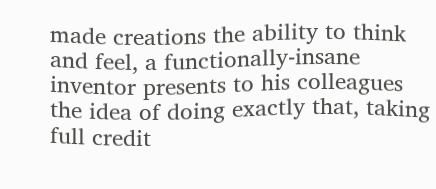made creations the ability to think and feel, a functionally-insane inventor presents to his colleagues the idea of doing exactly that, taking full credit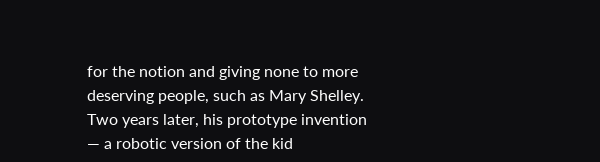for the notion and giving none to more deserving people, such as Mary Shelley. Two years later, his prototype invention — a robotic version of the kid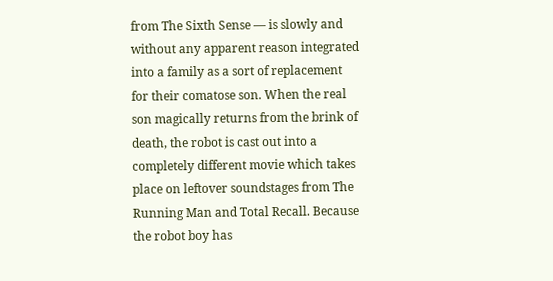from The Sixth Sense — is slowly and without any apparent reason integrated into a family as a sort of replacement for their comatose son. When the real son magically returns from the brink of death, the robot is cast out into a completely different movie which takes place on leftover soundstages from The Running Man and Total Recall. Because the robot boy has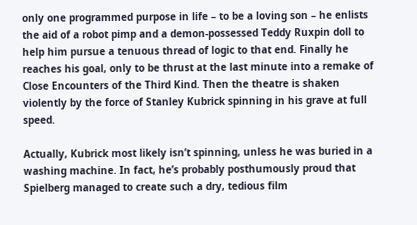only one programmed purpose in life – to be a loving son – he enlists the aid of a robot pimp and a demon-possessed Teddy Ruxpin doll to help him pursue a tenuous thread of logic to that end. Finally he reaches his goal, only to be thrust at the last minute into a remake of Close Encounters of the Third Kind. Then the theatre is shaken violently by the force of Stanley Kubrick spinning in his grave at full speed.

Actually, Kubrick most likely isn’t spinning, unless he was buried in a washing machine. In fact, he’s probably posthumously proud that Spielberg managed to create such a dry, tedious film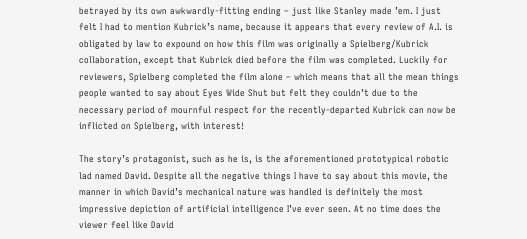betrayed by its own awkwardly-fitting ending – just like Stanley made ’em. I just felt I had to mention Kubrick’s name, because it appears that every review of A.I. is obligated by law to expound on how this film was originally a Spielberg/Kubrick collaboration, except that Kubrick died before the film was completed. Luckily for reviewers, Spielberg completed the film alone – which means that all the mean things people wanted to say about Eyes Wide Shut but felt they couldn’t due to the necessary period of mournful respect for the recently-departed Kubrick can now be inflicted on Spielberg, with interest!

The story’s protagonist, such as he is, is the aforementioned prototypical robotic lad named David. Despite all the negative things I have to say about this movie, the manner in which David’s mechanical nature was handled is definitely the most impressive depiction of artificial intelligence I’ve ever seen. At no time does the viewer feel like David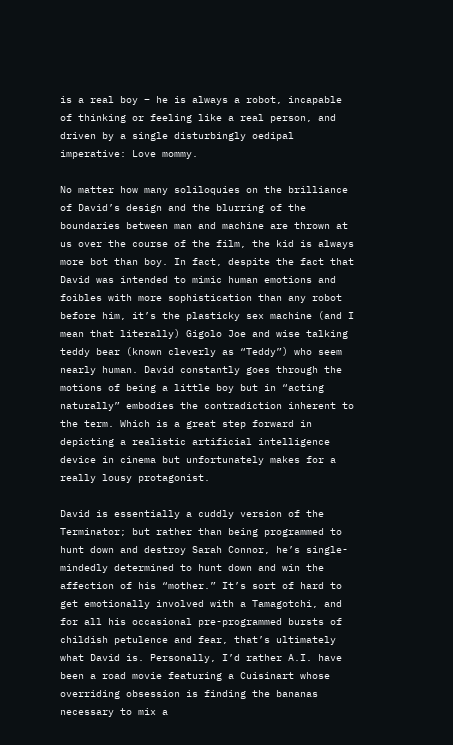is a real boy – he is always a robot, incapable of thinking or feeling like a real person, and driven by a single disturbingly oedipal imperative: Love mommy.

No matter how many soliloquies on the brilliance of David’s design and the blurring of the boundaries between man and machine are thrown at us over the course of the film, the kid is always more bot than boy. In fact, despite the fact that David was intended to mimic human emotions and foibles with more sophistication than any robot before him, it’s the plasticky sex machine (and I mean that literally) Gigolo Joe and wise talking teddy bear (known cleverly as “Teddy”) who seem nearly human. David constantly goes through the motions of being a little boy but in “acting naturally” embodies the contradiction inherent to the term. Which is a great step forward in depicting a realistic artificial intelligence device in cinema but unfortunately makes for a really lousy protagonist.

David is essentially a cuddly version of the Terminator; but rather than being programmed to hunt down and destroy Sarah Connor, he’s single-mindedly determined to hunt down and win the affection of his “mother.” It’s sort of hard to get emotionally involved with a Tamagotchi, and for all his occasional pre-programmed bursts of childish petulence and fear, that’s ultimately what David is. Personally, I’d rather A.I. have been a road movie featuring a Cuisinart whose overriding obsession is finding the bananas necessary to mix a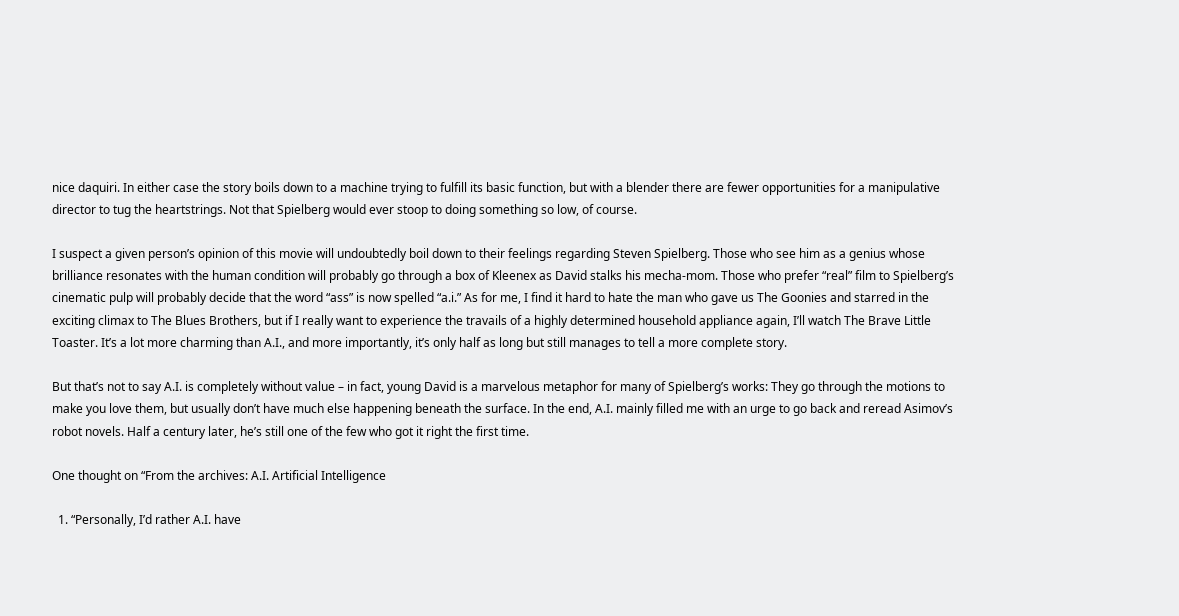nice daquiri. In either case the story boils down to a machine trying to fulfill its basic function, but with a blender there are fewer opportunities for a manipulative director to tug the heartstrings. Not that Spielberg would ever stoop to doing something so low, of course.

I suspect a given person’s opinion of this movie will undoubtedly boil down to their feelings regarding Steven Spielberg. Those who see him as a genius whose brilliance resonates with the human condition will probably go through a box of Kleenex as David stalks his mecha-mom. Those who prefer “real” film to Spielberg’s cinematic pulp will probably decide that the word “ass” is now spelled “a.i.” As for me, I find it hard to hate the man who gave us The Goonies and starred in the exciting climax to The Blues Brothers, but if I really want to experience the travails of a highly determined household appliance again, I’ll watch The Brave Little Toaster. It’s a lot more charming than A.I., and more importantly, it’s only half as long but still manages to tell a more complete story.

But that’s not to say A.I. is completely without value – in fact, young David is a marvelous metaphor for many of Spielberg’s works: They go through the motions to make you love them, but usually don’t have much else happening beneath the surface. In the end, A.I. mainly filled me with an urge to go back and reread Asimov’s robot novels. Half a century later, he’s still one of the few who got it right the first time.

One thought on “From the archives: A.I. Artificial Intelligence

  1. “Personally, I’d rather A.I. have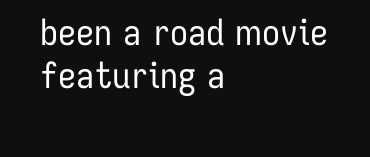been a road movie featuring a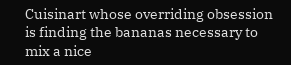Cuisinart whose overriding obsession is finding the bananas necessary to mix a nice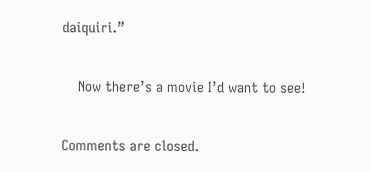daiquiri.”

    Now there’s a movie I’d want to see!

Comments are closed.